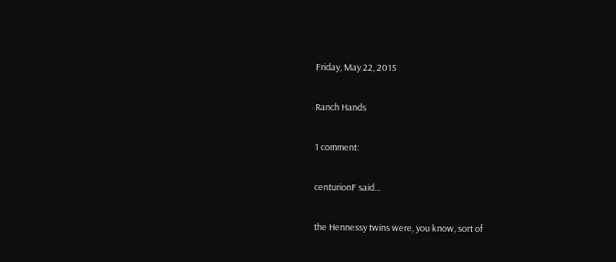Friday, May 22, 2015

Ranch Hands

1 comment:

centurionF said...

the Hennessy twins were, you know, sort of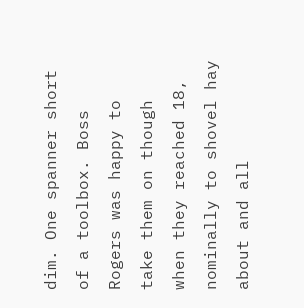dim. One spanner short of a toolbox. Boss Rogers was happy to take them on though when they reached 18, nominally to shovel hay about and all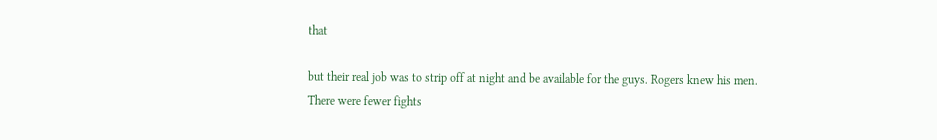that

but their real job was to strip off at night and be available for the guys. Rogers knew his men. There were fewer fights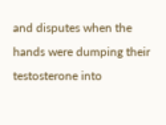and disputes when the hands were dumping their testosterone into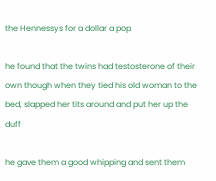the Hennessys for a dollar a pop

he found that the twins had testosterone of their own though when they tied his old woman to the bed, slapped her tits around and put her up the duff

he gave them a good whipping and sent them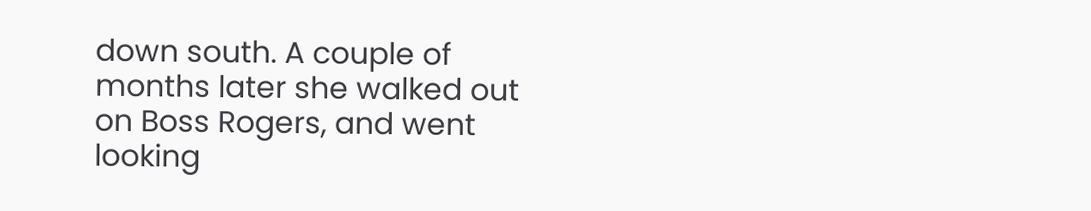down south. A couple of months later she walked out on Boss Rogers, and went looking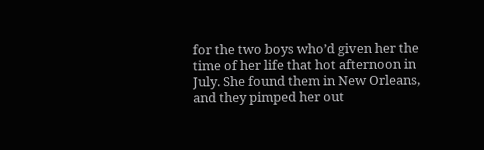for the two boys who’d given her the time of her life that hot afternoon in July. She found them in New Orleans, and they pimped her out